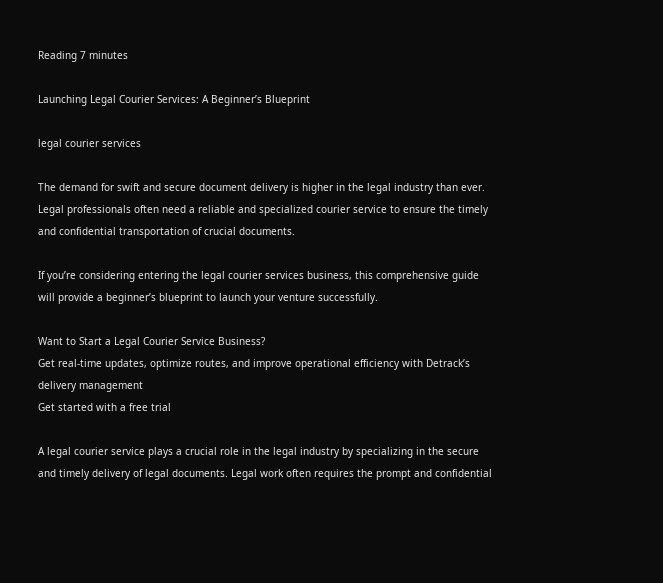Reading 7 minutes

Launching Legal Courier Services: A Beginner’s Blueprint

legal courier services

The demand for swift and secure document delivery is higher in the legal industry than ever. Legal professionals often need a reliable and specialized courier service to ensure the timely and confidential transportation of crucial documents.

If you’re considering entering the legal courier services business, this comprehensive guide will provide a beginner’s blueprint to launch your venture successfully.

Want to Start a Legal Courier Service Business?
Get real-time updates, optimize routes, and improve operational efficiency with Detrack’s delivery management
Get started with a free trial

A legal courier service plays a crucial role in the legal industry by specializing in the secure and timely delivery of legal documents. Legal work often requires the prompt and confidential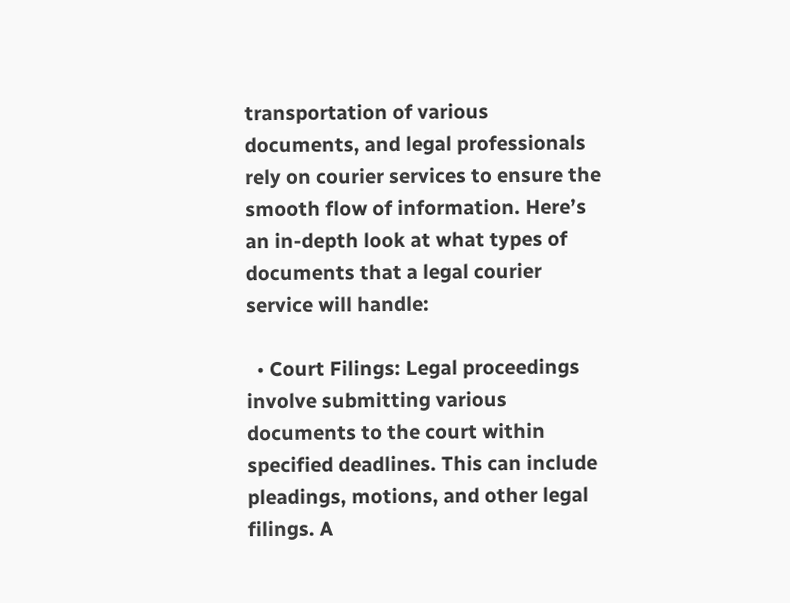transportation of various documents, and legal professionals rely on courier services to ensure the smooth flow of information. Here’s an in-depth look at what types of documents that a legal courier service will handle:

  • Court Filings: Legal proceedings involve submitting various documents to the court within specified deadlines. This can include pleadings, motions, and other legal filings. A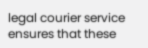legal courier service ensures that these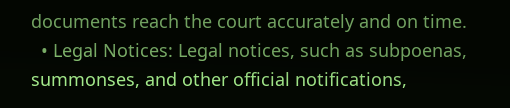documents reach the court accurately and on time.
  • Legal Notices: Legal notices, such as subpoenas, summonses, and other official notifications,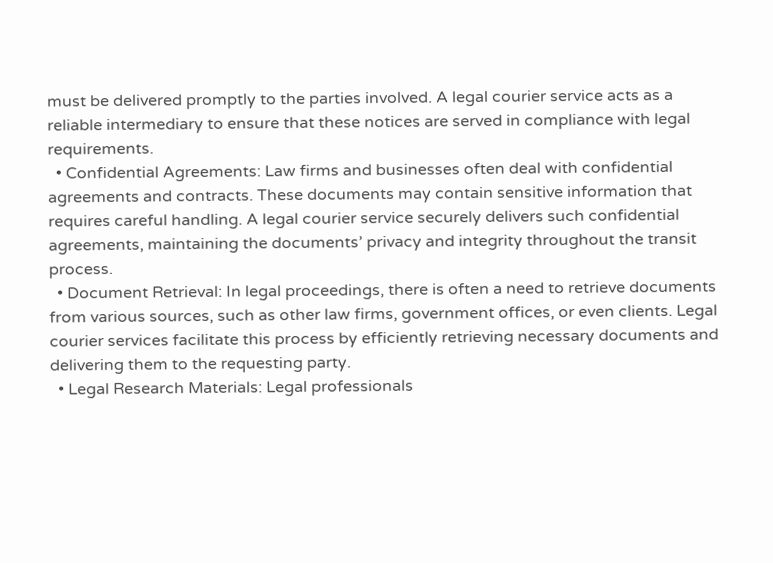must be delivered promptly to the parties involved. A legal courier service acts as a reliable intermediary to ensure that these notices are served in compliance with legal requirements.
  • Confidential Agreements: Law firms and businesses often deal with confidential agreements and contracts. These documents may contain sensitive information that requires careful handling. A legal courier service securely delivers such confidential agreements, maintaining the documents’ privacy and integrity throughout the transit process.
  • Document Retrieval: In legal proceedings, there is often a need to retrieve documents from various sources, such as other law firms, government offices, or even clients. Legal courier services facilitate this process by efficiently retrieving necessary documents and delivering them to the requesting party.
  • Legal Research Materials: Legal professionals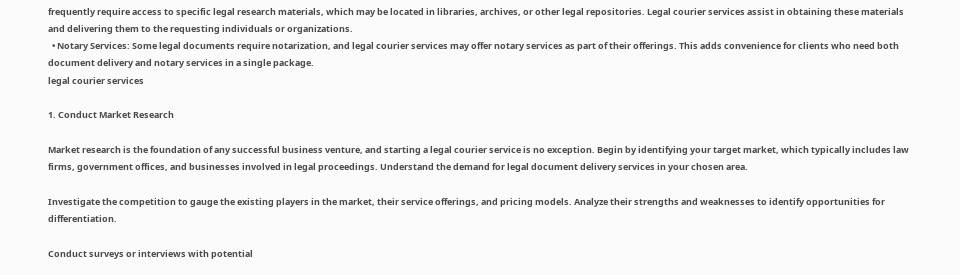frequently require access to specific legal research materials, which may be located in libraries, archives, or other legal repositories. Legal courier services assist in obtaining these materials and delivering them to the requesting individuals or organizations.
  • Notary Services: Some legal documents require notarization, and legal courier services may offer notary services as part of their offerings. This adds convenience for clients who need both document delivery and notary services in a single package.
legal courier services

1. Conduct Market Research

Market research is the foundation of any successful business venture, and starting a legal courier service is no exception. Begin by identifying your target market, which typically includes law firms, government offices, and businesses involved in legal proceedings. Understand the demand for legal document delivery services in your chosen area.

Investigate the competition to gauge the existing players in the market, their service offerings, and pricing models. Analyze their strengths and weaknesses to identify opportunities for differentiation.

Conduct surveys or interviews with potential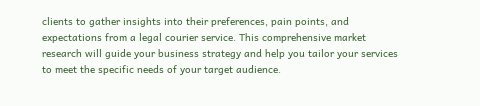clients to gather insights into their preferences, pain points, and expectations from a legal courier service. This comprehensive market research will guide your business strategy and help you tailor your services to meet the specific needs of your target audience.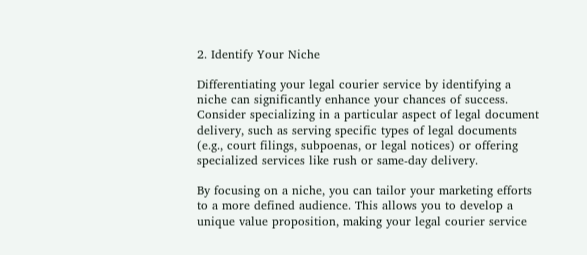2. Identify Your Niche

Differentiating your legal courier service by identifying a niche can significantly enhance your chances of success. Consider specializing in a particular aspect of legal document delivery, such as serving specific types of legal documents (e.g., court filings, subpoenas, or legal notices) or offering specialized services like rush or same-day delivery.

By focusing on a niche, you can tailor your marketing efforts to a more defined audience. This allows you to develop a unique value proposition, making your legal courier service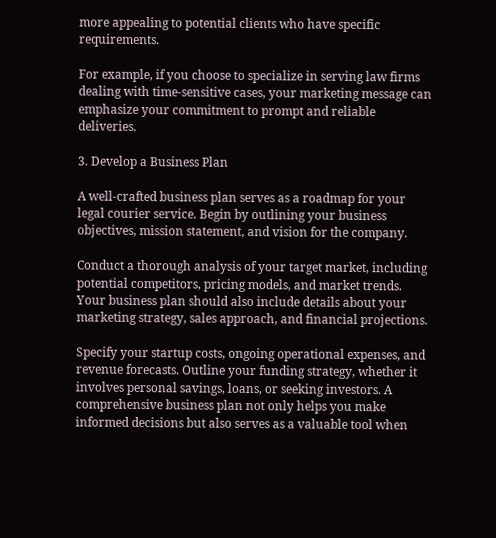more appealing to potential clients who have specific requirements.

For example, if you choose to specialize in serving law firms dealing with time-sensitive cases, your marketing message can emphasize your commitment to prompt and reliable deliveries.

3. Develop a Business Plan

A well-crafted business plan serves as a roadmap for your legal courier service. Begin by outlining your business objectives, mission statement, and vision for the company.

Conduct a thorough analysis of your target market, including potential competitors, pricing models, and market trends. Your business plan should also include details about your marketing strategy, sales approach, and financial projections.

Specify your startup costs, ongoing operational expenses, and revenue forecasts. Outline your funding strategy, whether it involves personal savings, loans, or seeking investors. A comprehensive business plan not only helps you make informed decisions but also serves as a valuable tool when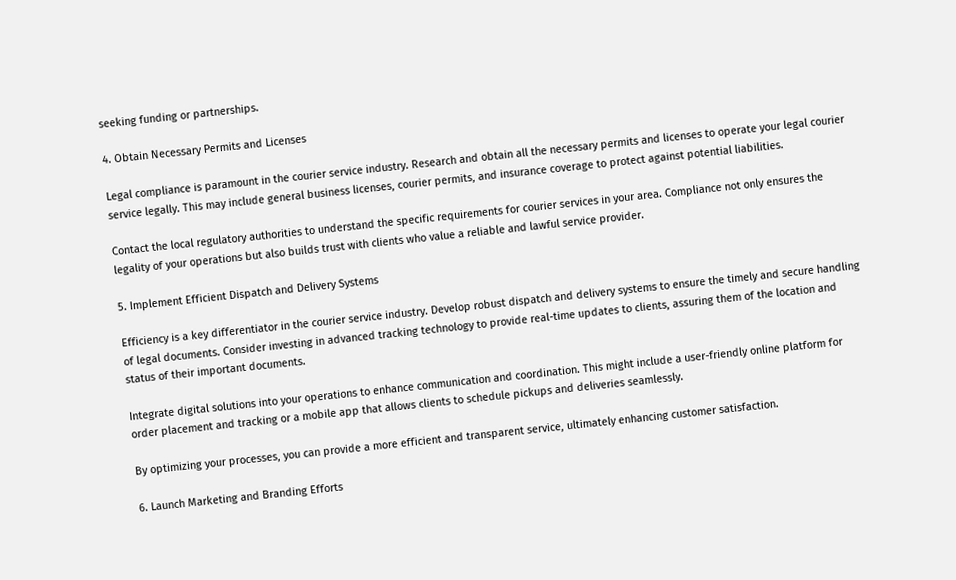seeking funding or partnerships.

4. Obtain Necessary Permits and Licenses

Legal compliance is paramount in the courier service industry. Research and obtain all the necessary permits and licenses to operate your legal courier service legally. This may include general business licenses, courier permits, and insurance coverage to protect against potential liabilities.

Contact the local regulatory authorities to understand the specific requirements for courier services in your area. Compliance not only ensures the legality of your operations but also builds trust with clients who value a reliable and lawful service provider.

5. Implement Efficient Dispatch and Delivery Systems

Efficiency is a key differentiator in the courier service industry. Develop robust dispatch and delivery systems to ensure the timely and secure handling of legal documents. Consider investing in advanced tracking technology to provide real-time updates to clients, assuring them of the location and status of their important documents.

Integrate digital solutions into your operations to enhance communication and coordination. This might include a user-friendly online platform for order placement and tracking or a mobile app that allows clients to schedule pickups and deliveries seamlessly.

By optimizing your processes, you can provide a more efficient and transparent service, ultimately enhancing customer satisfaction.

6. Launch Marketing and Branding Efforts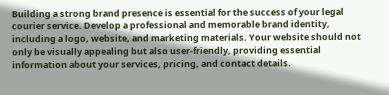Building a strong brand presence is essential for the success of your legal courier service. Develop a professional and memorable brand identity, including a logo, website, and marketing materials. Your website should not only be visually appealing but also user-friendly, providing essential information about your services, pricing, and contact details.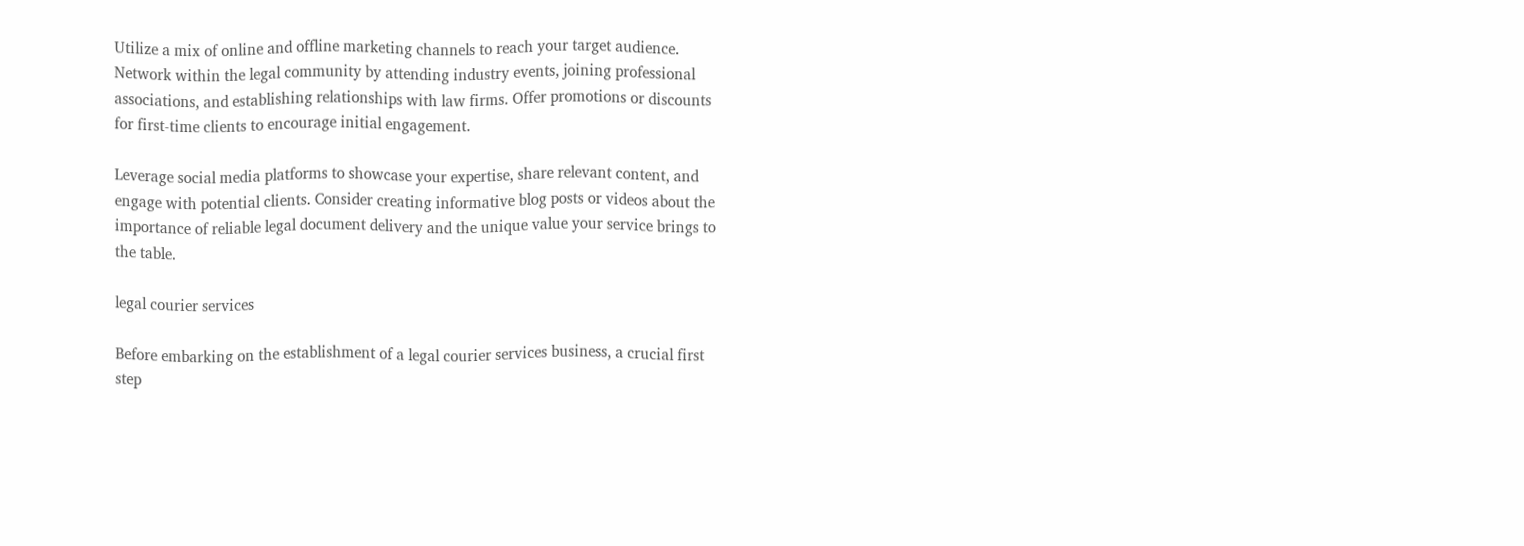Utilize a mix of online and offline marketing channels to reach your target audience. Network within the legal community by attending industry events, joining professional associations, and establishing relationships with law firms. Offer promotions or discounts for first-time clients to encourage initial engagement.

Leverage social media platforms to showcase your expertise, share relevant content, and engage with potential clients. Consider creating informative blog posts or videos about the importance of reliable legal document delivery and the unique value your service brings to the table.

legal courier services

Before embarking on the establishment of a legal courier services business, a crucial first step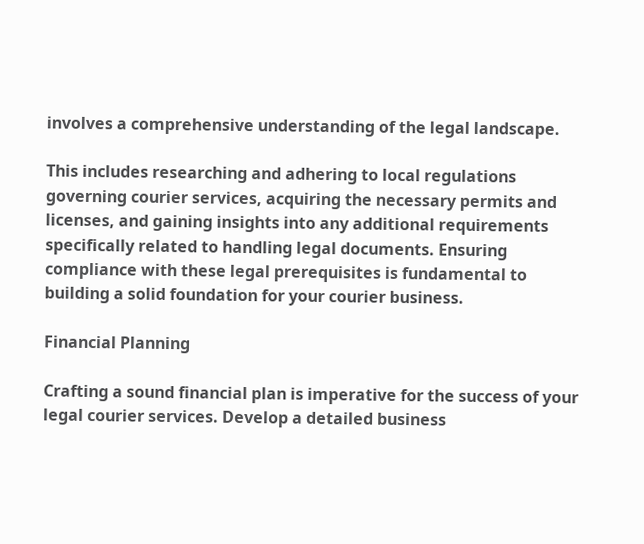involves a comprehensive understanding of the legal landscape.

This includes researching and adhering to local regulations governing courier services, acquiring the necessary permits and licenses, and gaining insights into any additional requirements specifically related to handling legal documents. Ensuring compliance with these legal prerequisites is fundamental to building a solid foundation for your courier business.

Financial Planning

Crafting a sound financial plan is imperative for the success of your legal courier services. Develop a detailed business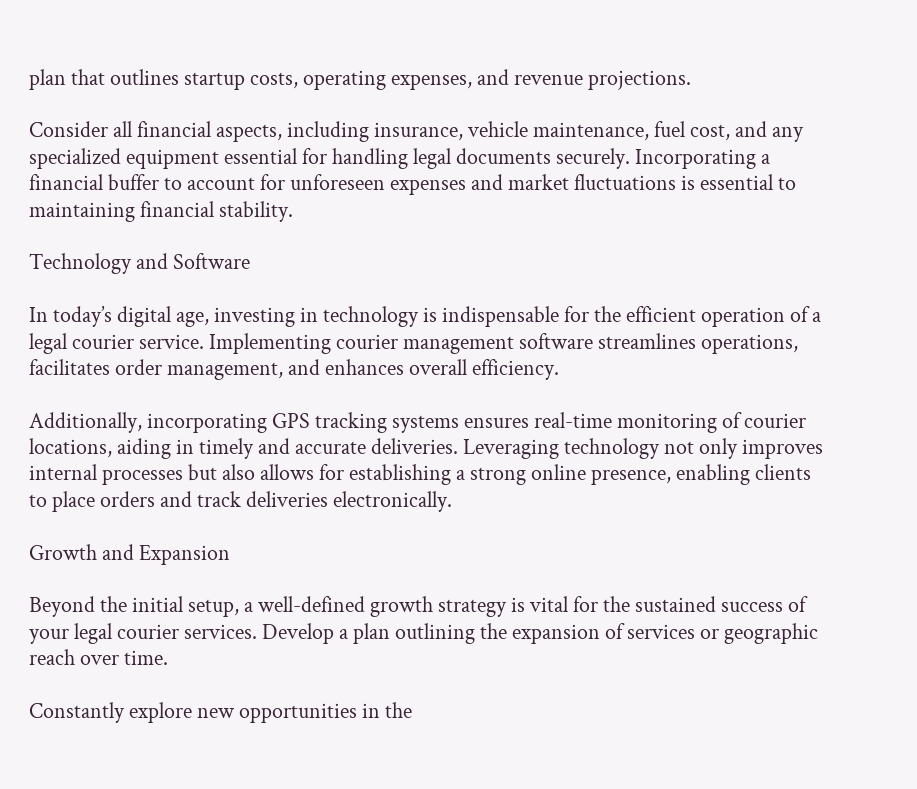plan that outlines startup costs, operating expenses, and revenue projections.

Consider all financial aspects, including insurance, vehicle maintenance, fuel cost, and any specialized equipment essential for handling legal documents securely. Incorporating a financial buffer to account for unforeseen expenses and market fluctuations is essential to maintaining financial stability.

Technology and Software

In today’s digital age, investing in technology is indispensable for the efficient operation of a legal courier service. Implementing courier management software streamlines operations, facilitates order management, and enhances overall efficiency.

Additionally, incorporating GPS tracking systems ensures real-time monitoring of courier locations, aiding in timely and accurate deliveries. Leveraging technology not only improves internal processes but also allows for establishing a strong online presence, enabling clients to place orders and track deliveries electronically.

Growth and Expansion

Beyond the initial setup, a well-defined growth strategy is vital for the sustained success of your legal courier services. Develop a plan outlining the expansion of services or geographic reach over time.

Constantly explore new opportunities in the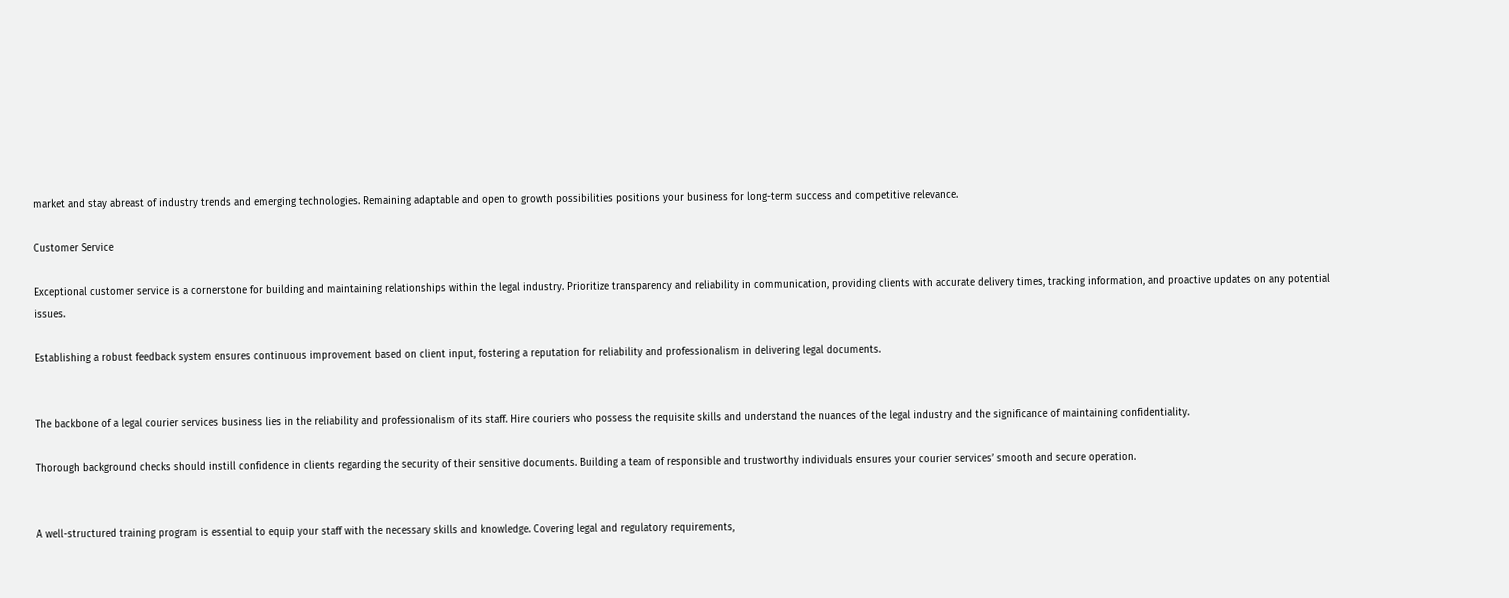market and stay abreast of industry trends and emerging technologies. Remaining adaptable and open to growth possibilities positions your business for long-term success and competitive relevance.

Customer Service

Exceptional customer service is a cornerstone for building and maintaining relationships within the legal industry. Prioritize transparency and reliability in communication, providing clients with accurate delivery times, tracking information, and proactive updates on any potential issues.

Establishing a robust feedback system ensures continuous improvement based on client input, fostering a reputation for reliability and professionalism in delivering legal documents.


The backbone of a legal courier services business lies in the reliability and professionalism of its staff. Hire couriers who possess the requisite skills and understand the nuances of the legal industry and the significance of maintaining confidentiality.

Thorough background checks should instill confidence in clients regarding the security of their sensitive documents. Building a team of responsible and trustworthy individuals ensures your courier services’ smooth and secure operation.


A well-structured training program is essential to equip your staff with the necessary skills and knowledge. Covering legal and regulatory requirements,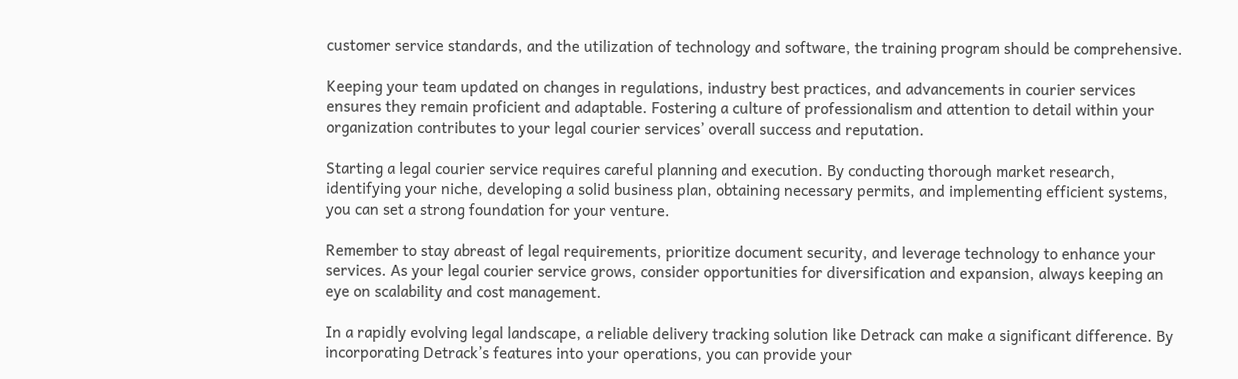customer service standards, and the utilization of technology and software, the training program should be comprehensive.

Keeping your team updated on changes in regulations, industry best practices, and advancements in courier services ensures they remain proficient and adaptable. Fostering a culture of professionalism and attention to detail within your organization contributes to your legal courier services’ overall success and reputation.

Starting a legal courier service requires careful planning and execution. By conducting thorough market research, identifying your niche, developing a solid business plan, obtaining necessary permits, and implementing efficient systems, you can set a strong foundation for your venture.

Remember to stay abreast of legal requirements, prioritize document security, and leverage technology to enhance your services. As your legal courier service grows, consider opportunities for diversification and expansion, always keeping an eye on scalability and cost management.

In a rapidly evolving legal landscape, a reliable delivery tracking solution like Detrack can make a significant difference. By incorporating Detrack’s features into your operations, you can provide your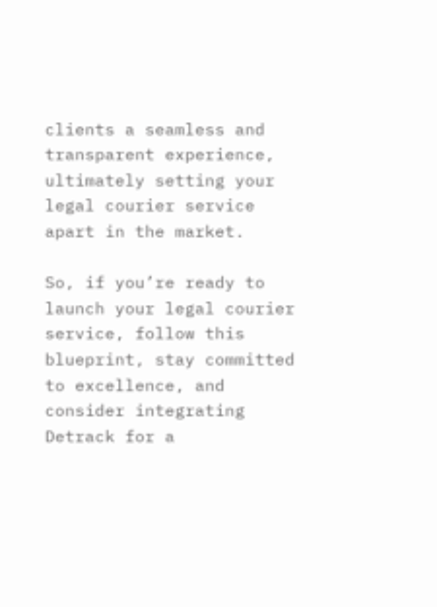clients a seamless and transparent experience, ultimately setting your legal courier service apart in the market.

So, if you’re ready to launch your legal courier service, follow this blueprint, stay committed to excellence, and consider integrating Detrack for a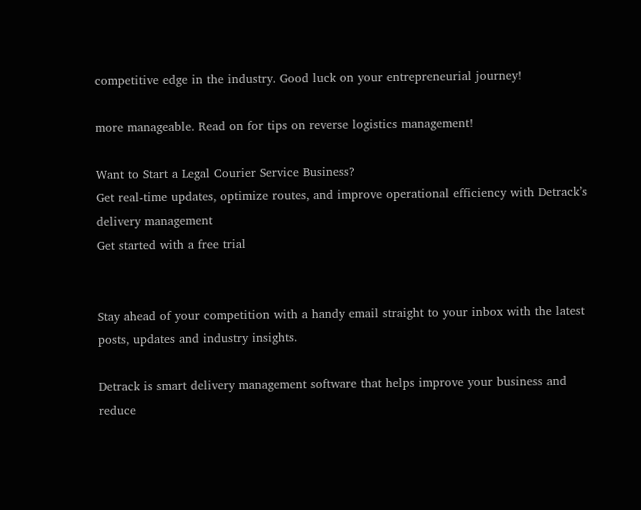competitive edge in the industry. Good luck on your entrepreneurial journey!

more manageable. Read on for tips on reverse logistics management!

Want to Start a Legal Courier Service Business?
Get real-time updates, optimize routes, and improve operational efficiency with Detrack’s delivery management
Get started with a free trial


Stay ahead of your competition with a handy email straight to your inbox with the latest posts, updates and industry insights.

Detrack is smart delivery management software that helps improve your business and reduce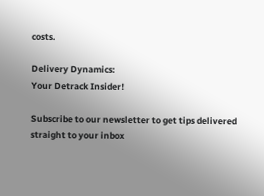costs.

Delivery Dynamics:
Your Detrack Insider!

Subscribe to our newsletter to get tips delivered straight to your inbox